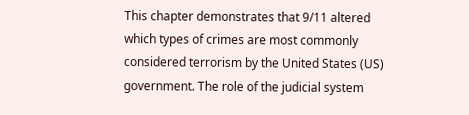This chapter demonstrates that 9/11 altered which types of crimes are most commonly considered terrorism by the United States (US) government. The role of the judicial system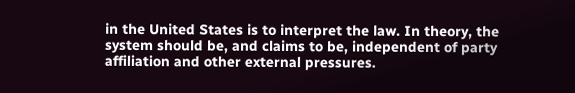in the United States is to interpret the law. In theory, the system should be, and claims to be, independent of party affiliation and other external pressures.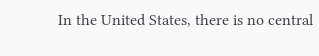In the United States, there is no central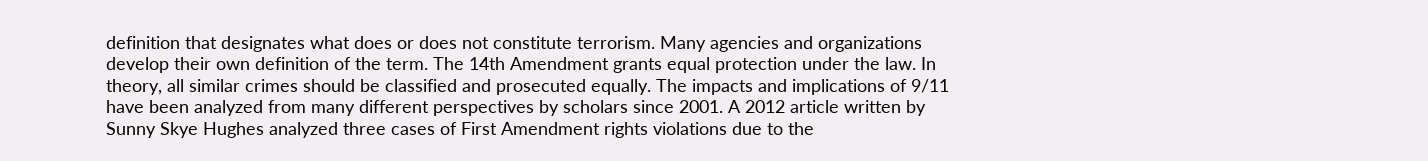definition that designates what does or does not constitute terrorism. Many agencies and organizations develop their own definition of the term. The 14th Amendment grants equal protection under the law. In theory, all similar crimes should be classified and prosecuted equally. The impacts and implications of 9/11 have been analyzed from many different perspectives by scholars since 2001. A 2012 article written by Sunny Skye Hughes analyzed three cases of First Amendment rights violations due to the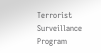Terrorist Surveillance Program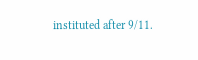instituted after 9/11.